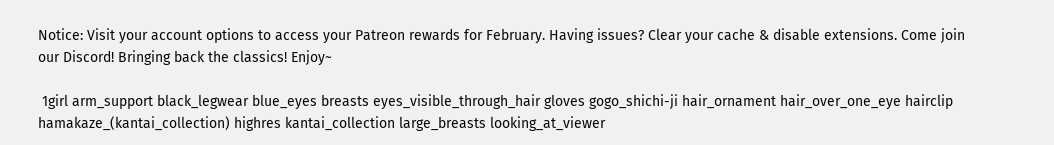Notice: Visit your account options to access your Patreon rewards for February. Having issues? Clear your cache & disable extensions. Come join our Discord! Bringing back the classics! Enjoy~

 1girl arm_support black_legwear blue_eyes breasts eyes_visible_through_hair gloves gogo_shichi-ji hair_ornament hair_over_one_eye hairclip hamakaze_(kantai_collection) highres kantai_collection large_breasts looking_at_viewer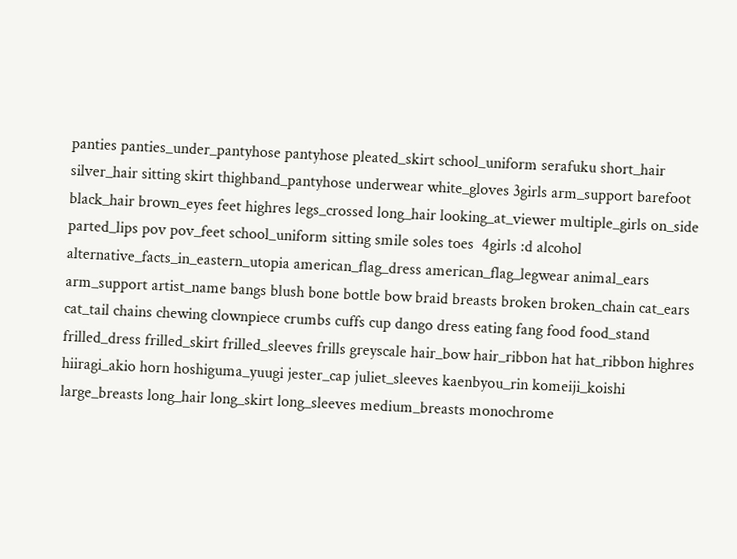panties panties_under_pantyhose pantyhose pleated_skirt school_uniform serafuku short_hair silver_hair sitting skirt thighband_pantyhose underwear white_gloves 3girls arm_support barefoot black_hair brown_eyes feet highres legs_crossed long_hair looking_at_viewer multiple_girls on_side parted_lips pov pov_feet school_uniform sitting smile soles toes  4girls :d alcohol alternative_facts_in_eastern_utopia american_flag_dress american_flag_legwear animal_ears arm_support artist_name bangs blush bone bottle bow braid breasts broken broken_chain cat_ears cat_tail chains chewing clownpiece crumbs cuffs cup dango dress eating fang food food_stand frilled_dress frilled_skirt frilled_sleeves frills greyscale hair_bow hair_ribbon hat hat_ribbon highres hiiragi_akio horn hoshiguma_yuugi jester_cap juliet_sleeves kaenbyou_rin komeiji_koishi large_breasts long_hair long_skirt long_sleeves medium_breasts monochrome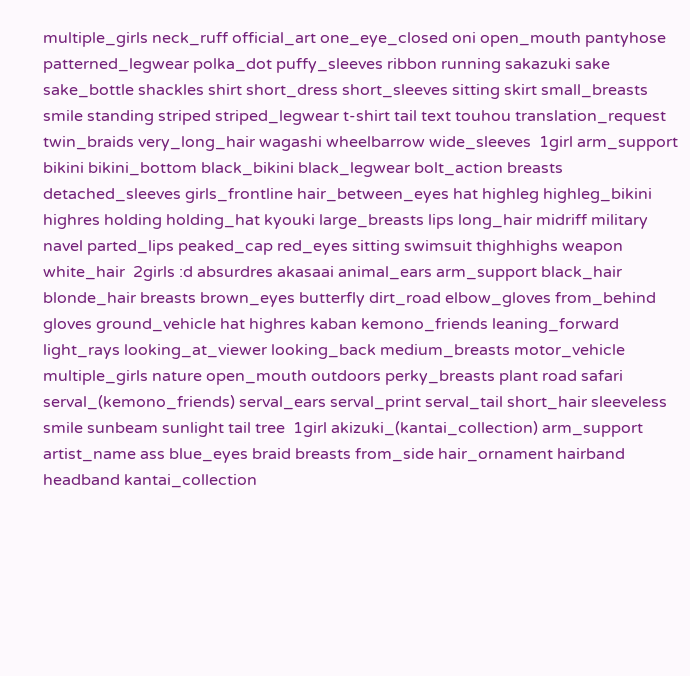multiple_girls neck_ruff official_art one_eye_closed oni open_mouth pantyhose patterned_legwear polka_dot puffy_sleeves ribbon running sakazuki sake sake_bottle shackles shirt short_dress short_sleeves sitting skirt small_breasts smile standing striped striped_legwear t-shirt tail text touhou translation_request twin_braids very_long_hair wagashi wheelbarrow wide_sleeves  1girl arm_support bikini bikini_bottom black_bikini black_legwear bolt_action breasts detached_sleeves girls_frontline hair_between_eyes hat highleg highleg_bikini highres holding holding_hat kyouki large_breasts lips long_hair midriff military navel parted_lips peaked_cap red_eyes sitting swimsuit thighhighs weapon white_hair  2girls :d absurdres akasaai animal_ears arm_support black_hair blonde_hair breasts brown_eyes butterfly dirt_road elbow_gloves from_behind gloves ground_vehicle hat highres kaban kemono_friends leaning_forward light_rays looking_at_viewer looking_back medium_breasts motor_vehicle multiple_girls nature open_mouth outdoors perky_breasts plant road safari serval_(kemono_friends) serval_ears serval_print serval_tail short_hair sleeveless smile sunbeam sunlight tail tree  1girl akizuki_(kantai_collection) arm_support artist_name ass blue_eyes braid breasts from_side hair_ornament hairband headband kantai_collection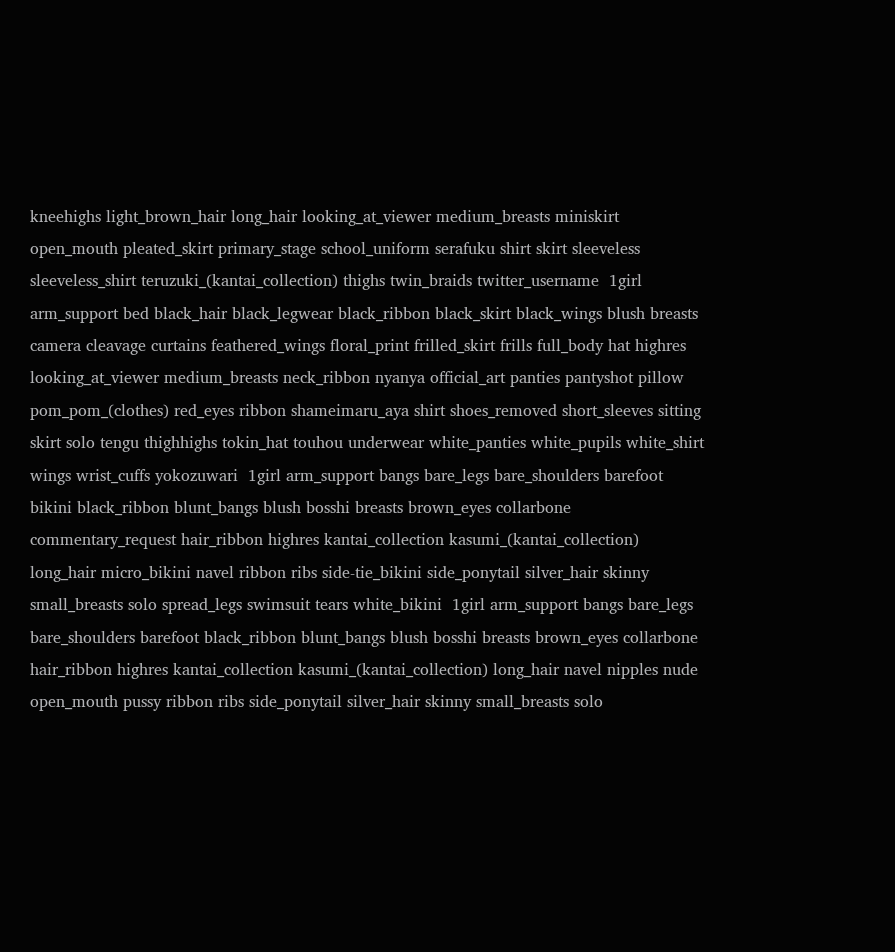kneehighs light_brown_hair long_hair looking_at_viewer medium_breasts miniskirt open_mouth pleated_skirt primary_stage school_uniform serafuku shirt skirt sleeveless sleeveless_shirt teruzuki_(kantai_collection) thighs twin_braids twitter_username  1girl arm_support bed black_hair black_legwear black_ribbon black_skirt black_wings blush breasts camera cleavage curtains feathered_wings floral_print frilled_skirt frills full_body hat highres looking_at_viewer medium_breasts neck_ribbon nyanya official_art panties pantyshot pillow pom_pom_(clothes) red_eyes ribbon shameimaru_aya shirt shoes_removed short_sleeves sitting skirt solo tengu thighhighs tokin_hat touhou underwear white_panties white_pupils white_shirt wings wrist_cuffs yokozuwari  1girl arm_support bangs bare_legs bare_shoulders barefoot bikini black_ribbon blunt_bangs blush bosshi breasts brown_eyes collarbone commentary_request hair_ribbon highres kantai_collection kasumi_(kantai_collection) long_hair micro_bikini navel ribbon ribs side-tie_bikini side_ponytail silver_hair skinny small_breasts solo spread_legs swimsuit tears white_bikini  1girl arm_support bangs bare_legs bare_shoulders barefoot black_ribbon blunt_bangs blush bosshi breasts brown_eyes collarbone hair_ribbon highres kantai_collection kasumi_(kantai_collection) long_hair navel nipples nude open_mouth pussy ribbon ribs side_ponytail silver_hair skinny small_breasts solo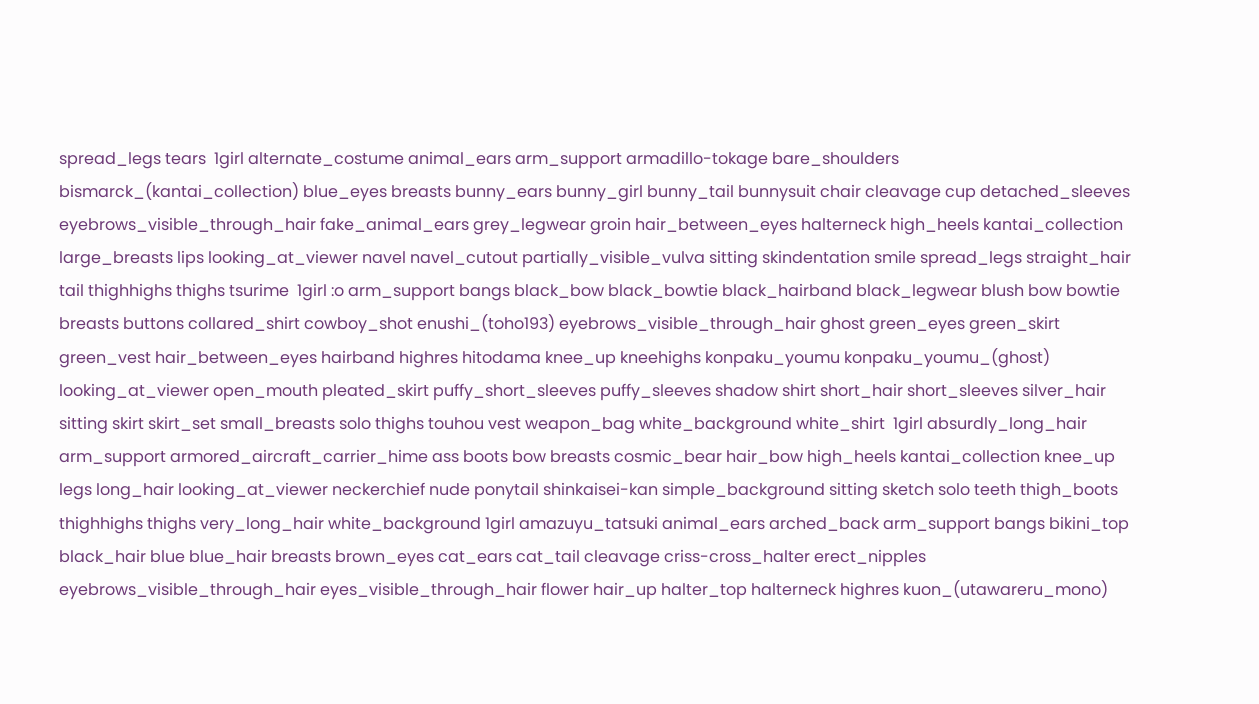spread_legs tears  1girl alternate_costume animal_ears arm_support armadillo-tokage bare_shoulders bismarck_(kantai_collection) blue_eyes breasts bunny_ears bunny_girl bunny_tail bunnysuit chair cleavage cup detached_sleeves eyebrows_visible_through_hair fake_animal_ears grey_legwear groin hair_between_eyes halterneck high_heels kantai_collection large_breasts lips looking_at_viewer navel navel_cutout partially_visible_vulva sitting skindentation smile spread_legs straight_hair tail thighhighs thighs tsurime  1girl :o arm_support bangs black_bow black_bowtie black_hairband black_legwear blush bow bowtie breasts buttons collared_shirt cowboy_shot enushi_(toho193) eyebrows_visible_through_hair ghost green_eyes green_skirt green_vest hair_between_eyes hairband highres hitodama knee_up kneehighs konpaku_youmu konpaku_youmu_(ghost) looking_at_viewer open_mouth pleated_skirt puffy_short_sleeves puffy_sleeves shadow shirt short_hair short_sleeves silver_hair sitting skirt skirt_set small_breasts solo thighs touhou vest weapon_bag white_background white_shirt  1girl absurdly_long_hair arm_support armored_aircraft_carrier_hime ass boots bow breasts cosmic_bear hair_bow high_heels kantai_collection knee_up legs long_hair looking_at_viewer neckerchief nude ponytail shinkaisei-kan simple_background sitting sketch solo teeth thigh_boots thighhighs thighs very_long_hair white_background 1girl amazuyu_tatsuki animal_ears arched_back arm_support bangs bikini_top black_hair blue blue_hair breasts brown_eyes cat_ears cat_tail cleavage criss-cross_halter erect_nipples eyebrows_visible_through_hair eyes_visible_through_hair flower hair_up halter_top halterneck highres kuon_(utawareru_mono)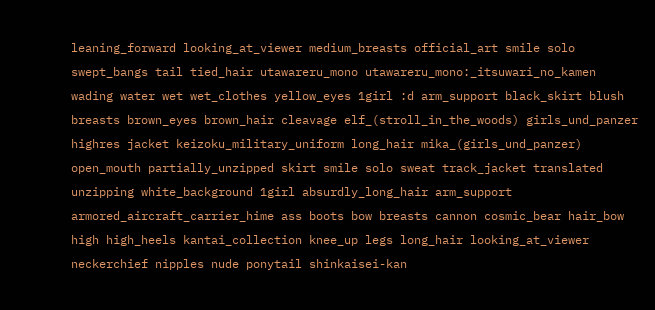leaning_forward looking_at_viewer medium_breasts official_art smile solo swept_bangs tail tied_hair utawareru_mono utawareru_mono:_itsuwari_no_kamen wading water wet wet_clothes yellow_eyes 1girl :d arm_support black_skirt blush breasts brown_eyes brown_hair cleavage elf_(stroll_in_the_woods) girls_und_panzer highres jacket keizoku_military_uniform long_hair mika_(girls_und_panzer) open_mouth partially_unzipped skirt smile solo sweat track_jacket translated unzipping white_background 1girl absurdly_long_hair arm_support armored_aircraft_carrier_hime ass boots bow breasts cannon cosmic_bear hair_bow high high_heels kantai_collection knee_up legs long_hair looking_at_viewer neckerchief nipples nude ponytail shinkaisei-kan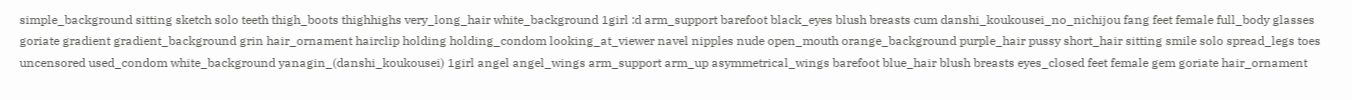simple_background sitting sketch solo teeth thigh_boots thighhighs very_long_hair white_background 1girl :d arm_support barefoot black_eyes blush breasts cum danshi_koukousei_no_nichijou fang feet female full_body glasses goriate gradient gradient_background grin hair_ornament hairclip holding holding_condom looking_at_viewer navel nipples nude open_mouth orange_background purple_hair pussy short_hair sitting smile solo spread_legs toes uncensored used_condom white_background yanagin_(danshi_koukousei) 1girl angel angel_wings arm_support arm_up asymmetrical_wings barefoot blue_hair blush breasts eyes_closed feet female gem goriate hair_ornament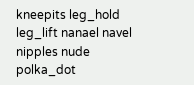kneepits leg_hold leg_lift nanael navel nipples nude polka_dot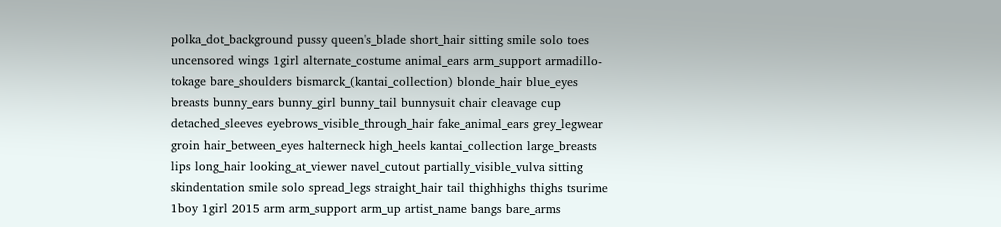polka_dot_background pussy queen's_blade short_hair sitting smile solo toes uncensored wings 1girl alternate_costume animal_ears arm_support armadillo-tokage bare_shoulders bismarck_(kantai_collection) blonde_hair blue_eyes breasts bunny_ears bunny_girl bunny_tail bunnysuit chair cleavage cup detached_sleeves eyebrows_visible_through_hair fake_animal_ears grey_legwear groin hair_between_eyes halterneck high_heels kantai_collection large_breasts lips long_hair looking_at_viewer navel_cutout partially_visible_vulva sitting skindentation smile solo spread_legs straight_hair tail thighhighs thighs tsurime   1boy 1girl 2015 arm arm_support arm_up artist_name bangs bare_arms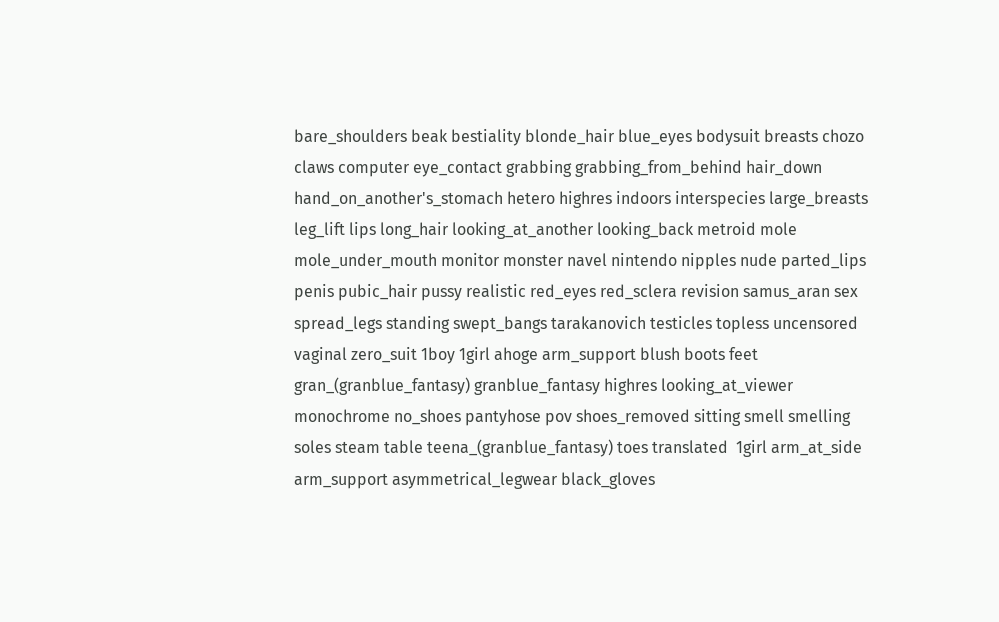bare_shoulders beak bestiality blonde_hair blue_eyes bodysuit breasts chozo claws computer eye_contact grabbing grabbing_from_behind hair_down hand_on_another's_stomach hetero highres indoors interspecies large_breasts leg_lift lips long_hair looking_at_another looking_back metroid mole mole_under_mouth monitor monster navel nintendo nipples nude parted_lips penis pubic_hair pussy realistic red_eyes red_sclera revision samus_aran sex spread_legs standing swept_bangs tarakanovich testicles topless uncensored vaginal zero_suit 1boy 1girl ahoge arm_support blush boots feet gran_(granblue_fantasy) granblue_fantasy highres looking_at_viewer monochrome no_shoes pantyhose pov shoes_removed sitting smell smelling soles steam table teena_(granblue_fantasy) toes translated  1girl arm_at_side arm_support asymmetrical_legwear black_gloves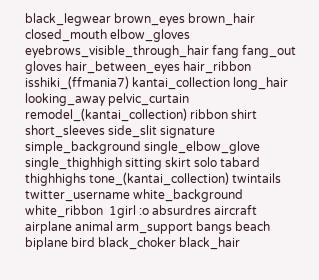black_legwear brown_eyes brown_hair closed_mouth elbow_gloves eyebrows_visible_through_hair fang fang_out gloves hair_between_eyes hair_ribbon isshiki_(ffmania7) kantai_collection long_hair looking_away pelvic_curtain remodel_(kantai_collection) ribbon shirt short_sleeves side_slit signature simple_background single_elbow_glove single_thighhigh sitting skirt solo tabard thighhighs tone_(kantai_collection) twintails twitter_username white_background white_ribbon  1girl :o absurdres aircraft airplane animal arm_support bangs beach biplane bird black_choker black_hair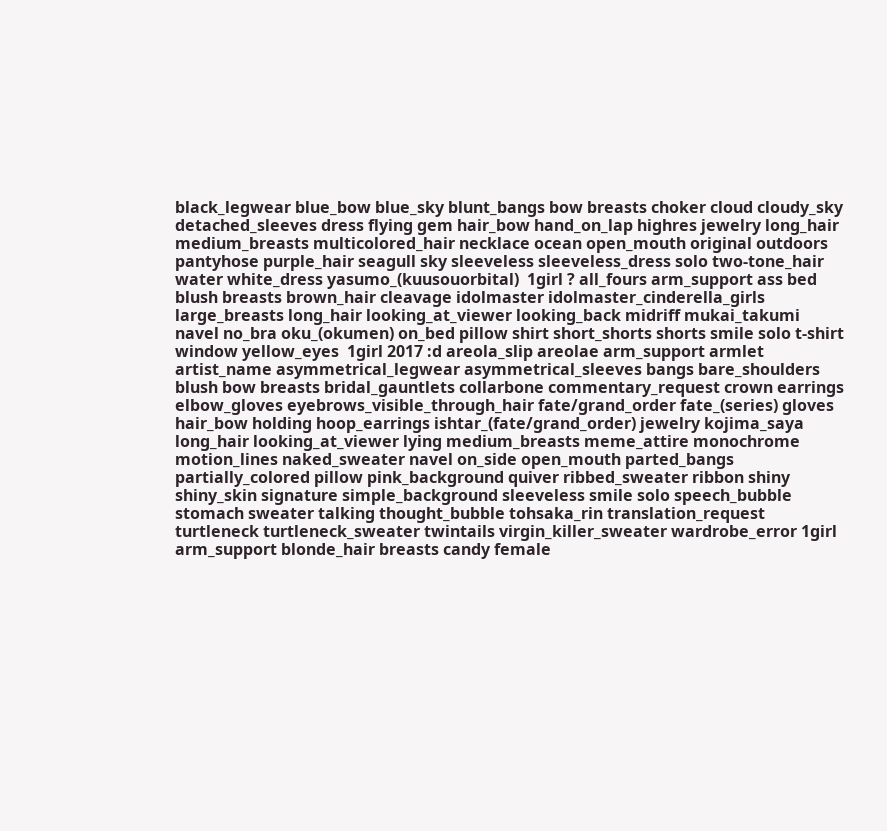black_legwear blue_bow blue_sky blunt_bangs bow breasts choker cloud cloudy_sky detached_sleeves dress flying gem hair_bow hand_on_lap highres jewelry long_hair medium_breasts multicolored_hair necklace ocean open_mouth original outdoors pantyhose purple_hair seagull sky sleeveless sleeveless_dress solo two-tone_hair water white_dress yasumo_(kuusouorbital)  1girl ? all_fours arm_support ass bed blush breasts brown_hair cleavage idolmaster idolmaster_cinderella_girls large_breasts long_hair looking_at_viewer looking_back midriff mukai_takumi navel no_bra oku_(okumen) on_bed pillow shirt short_shorts shorts smile solo t-shirt window yellow_eyes  1girl 2017 :d areola_slip areolae arm_support armlet artist_name asymmetrical_legwear asymmetrical_sleeves bangs bare_shoulders blush bow breasts bridal_gauntlets collarbone commentary_request crown earrings elbow_gloves eyebrows_visible_through_hair fate/grand_order fate_(series) gloves hair_bow holding hoop_earrings ishtar_(fate/grand_order) jewelry kojima_saya long_hair looking_at_viewer lying medium_breasts meme_attire monochrome motion_lines naked_sweater navel on_side open_mouth parted_bangs partially_colored pillow pink_background quiver ribbed_sweater ribbon shiny shiny_skin signature simple_background sleeveless smile solo speech_bubble stomach sweater talking thought_bubble tohsaka_rin translation_request turtleneck turtleneck_sweater twintails virgin_killer_sweater wardrobe_error 1girl arm_support blonde_hair breasts candy female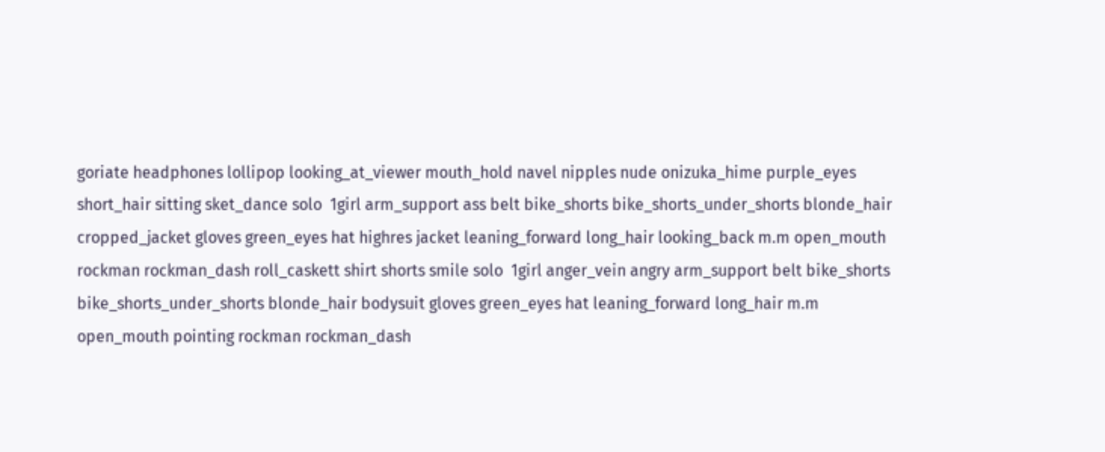goriate headphones lollipop looking_at_viewer mouth_hold navel nipples nude onizuka_hime purple_eyes short_hair sitting sket_dance solo  1girl arm_support ass belt bike_shorts bike_shorts_under_shorts blonde_hair cropped_jacket gloves green_eyes hat highres jacket leaning_forward long_hair looking_back m.m open_mouth rockman rockman_dash roll_caskett shirt shorts smile solo  1girl anger_vein angry arm_support belt bike_shorts bike_shorts_under_shorts blonde_hair bodysuit gloves green_eyes hat leaning_forward long_hair m.m open_mouth pointing rockman rockman_dash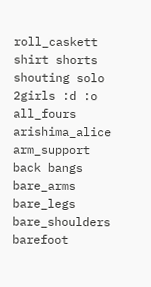roll_caskett shirt shorts shouting solo 2girls :d :o all_fours arishima_alice arm_support back bangs bare_arms bare_legs bare_shoulders barefoot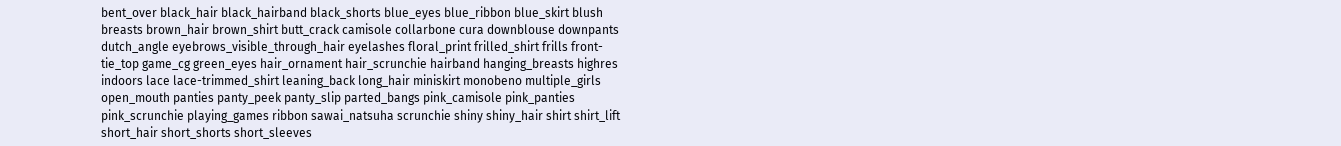bent_over black_hair black_hairband black_shorts blue_eyes blue_ribbon blue_skirt blush breasts brown_hair brown_shirt butt_crack camisole collarbone cura downblouse downpants dutch_angle eyebrows_visible_through_hair eyelashes floral_print frilled_shirt frills front-tie_top game_cg green_eyes hair_ornament hair_scrunchie hairband hanging_breasts highres indoors lace lace-trimmed_shirt leaning_back long_hair miniskirt monobeno multiple_girls open_mouth panties panty_peek panty_slip parted_bangs pink_camisole pink_panties pink_scrunchie playing_games ribbon sawai_natsuha scrunchie shiny shiny_hair shirt shirt_lift short_hair short_shorts short_sleeves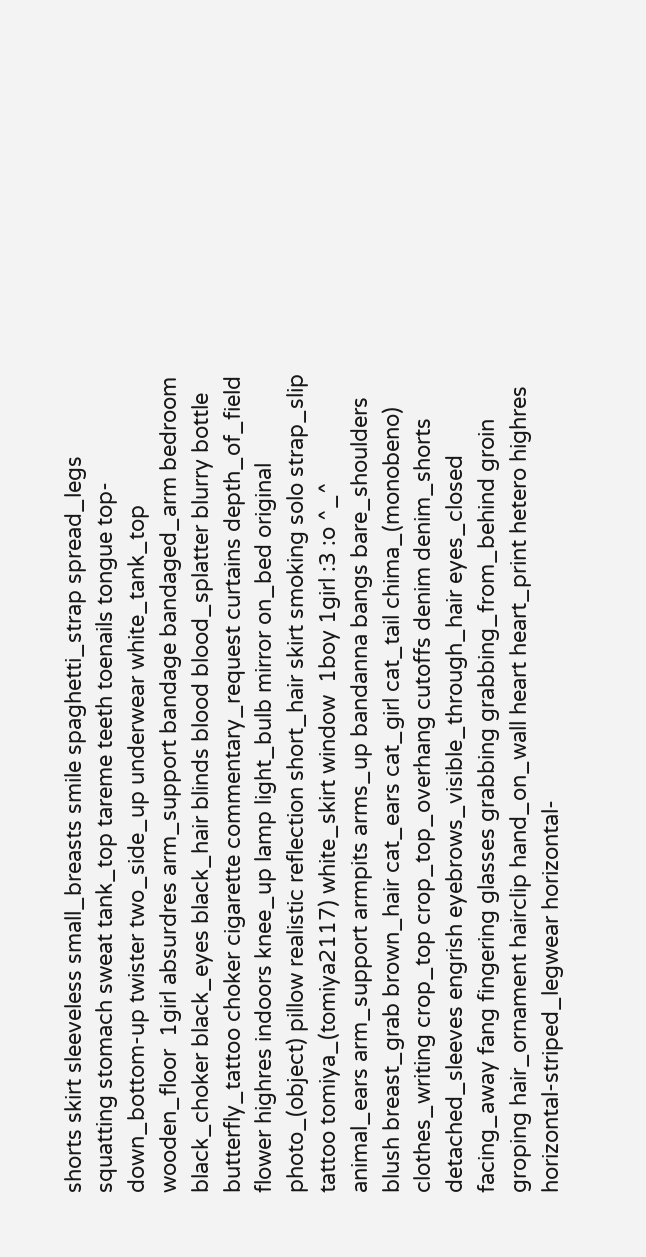shorts skirt sleeveless small_breasts smile spaghetti_strap spread_legs squatting stomach sweat tank_top tareme teeth toenails tongue top-down_bottom-up twister two_side_up underwear white_tank_top wooden_floor  1girl absurdres arm_support bandage bandaged_arm bedroom black_choker black_eyes black_hair blinds blood blood_splatter blurry bottle butterfly_tattoo choker cigarette commentary_request curtains depth_of_field flower highres indoors knee_up lamp light_bulb mirror on_bed original photo_(object) pillow realistic reflection short_hair skirt smoking solo strap_slip tattoo tomiya_(tomiya2117) white_skirt window  1boy 1girl :3 :o ^_^ animal_ears arm_support armpits arms_up bandanna bangs bare_shoulders blush breast_grab brown_hair cat_ears cat_girl cat_tail chima_(monobeno) clothes_writing crop_top crop_top_overhang cutoffs denim denim_shorts detached_sleeves engrish eyebrows_visible_through_hair eyes_closed facing_away fang fingering glasses grabbing grabbing_from_behind groin groping hair_ornament hairclip hand_on_wall heart heart_print hetero highres horizontal-striped_legwear horizontal-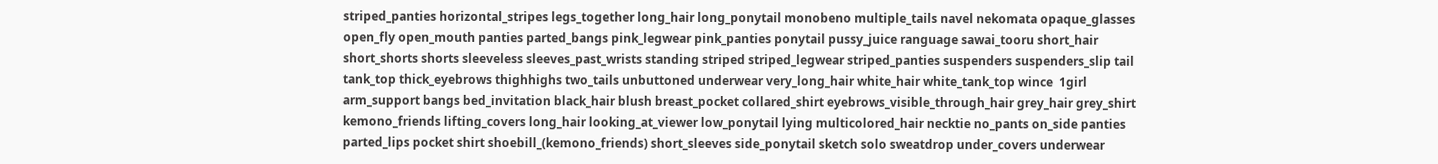striped_panties horizontal_stripes legs_together long_hair long_ponytail monobeno multiple_tails navel nekomata opaque_glasses open_fly open_mouth panties parted_bangs pink_legwear pink_panties ponytail pussy_juice ranguage sawai_tooru short_hair short_shorts shorts sleeveless sleeves_past_wrists standing striped striped_legwear striped_panties suspenders suspenders_slip tail tank_top thick_eyebrows thighhighs two_tails unbuttoned underwear very_long_hair white_hair white_tank_top wince  1girl arm_support bangs bed_invitation black_hair blush breast_pocket collared_shirt eyebrows_visible_through_hair grey_hair grey_shirt kemono_friends lifting_covers long_hair looking_at_viewer low_ponytail lying multicolored_hair necktie no_pants on_side panties parted_lips pocket shirt shoebill_(kemono_friends) short_sleeves side_ponytail sketch solo sweatdrop under_covers underwear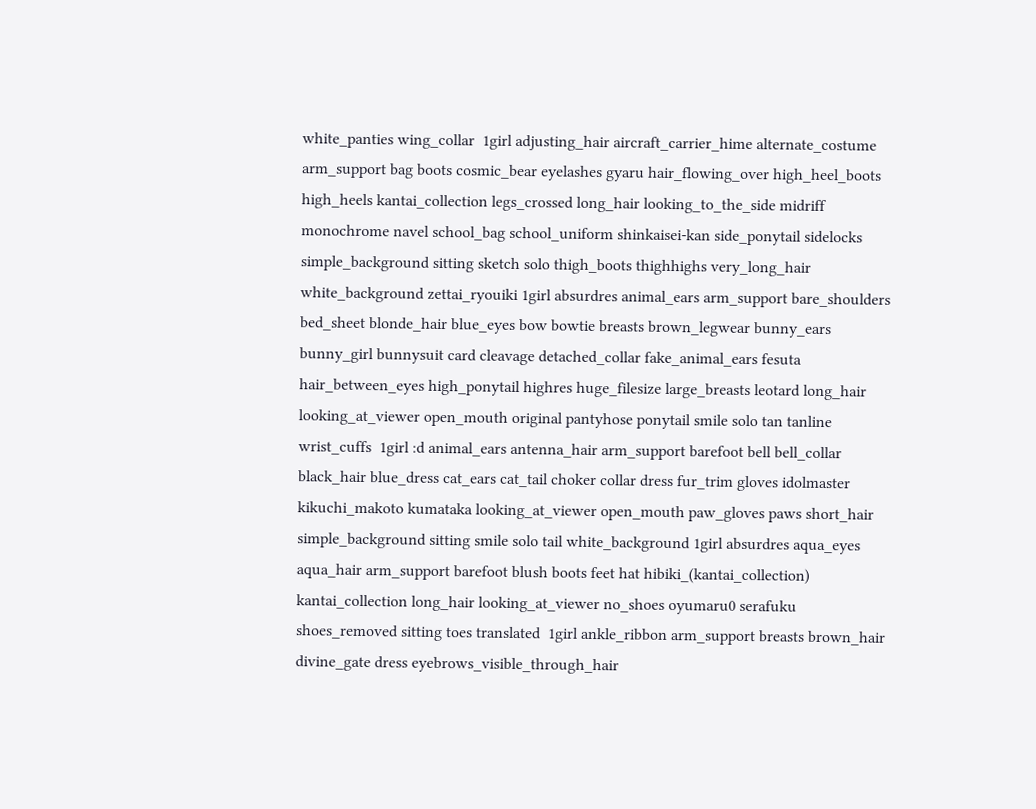white_panties wing_collar  1girl adjusting_hair aircraft_carrier_hime alternate_costume arm_support bag boots cosmic_bear eyelashes gyaru hair_flowing_over high_heel_boots high_heels kantai_collection legs_crossed long_hair looking_to_the_side midriff monochrome navel school_bag school_uniform shinkaisei-kan side_ponytail sidelocks simple_background sitting sketch solo thigh_boots thighhighs very_long_hair white_background zettai_ryouiki 1girl absurdres animal_ears arm_support bare_shoulders bed_sheet blonde_hair blue_eyes bow bowtie breasts brown_legwear bunny_ears bunny_girl bunnysuit card cleavage detached_collar fake_animal_ears fesuta hair_between_eyes high_ponytail highres huge_filesize large_breasts leotard long_hair looking_at_viewer open_mouth original pantyhose ponytail smile solo tan tanline wrist_cuffs  1girl :d animal_ears antenna_hair arm_support barefoot bell bell_collar black_hair blue_dress cat_ears cat_tail choker collar dress fur_trim gloves idolmaster kikuchi_makoto kumataka looking_at_viewer open_mouth paw_gloves paws short_hair simple_background sitting smile solo tail white_background 1girl absurdres aqua_eyes aqua_hair arm_support barefoot blush boots feet hat hibiki_(kantai_collection) kantai_collection long_hair looking_at_viewer no_shoes oyumaru0 serafuku shoes_removed sitting toes translated  1girl ankle_ribbon arm_support breasts brown_hair divine_gate dress eyebrows_visible_through_hair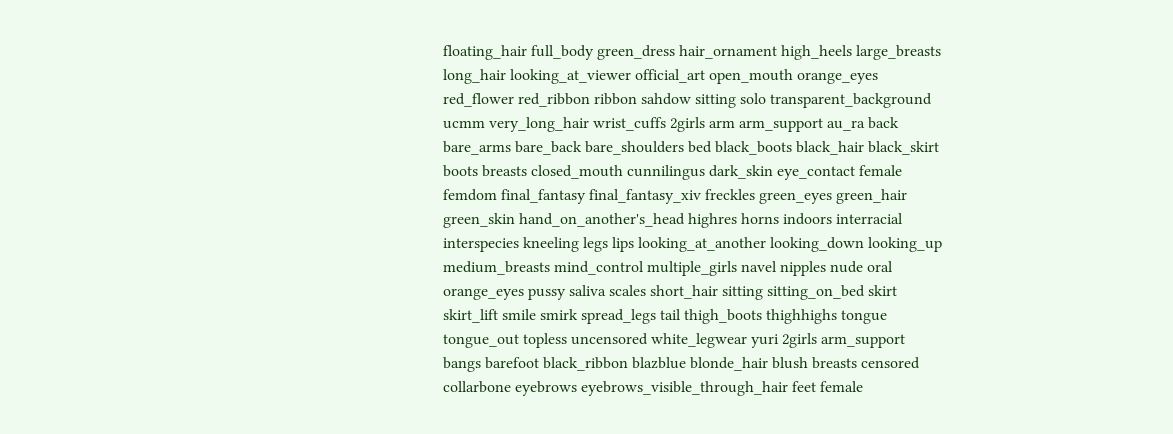floating_hair full_body green_dress hair_ornament high_heels large_breasts long_hair looking_at_viewer official_art open_mouth orange_eyes red_flower red_ribbon ribbon sahdow sitting solo transparent_background ucmm very_long_hair wrist_cuffs 2girls arm arm_support au_ra back bare_arms bare_back bare_shoulders bed black_boots black_hair black_skirt boots breasts closed_mouth cunnilingus dark_skin eye_contact female femdom final_fantasy final_fantasy_xiv freckles green_eyes green_hair green_skin hand_on_another's_head highres horns indoors interracial interspecies kneeling legs lips looking_at_another looking_down looking_up medium_breasts mind_control multiple_girls navel nipples nude oral orange_eyes pussy saliva scales short_hair sitting sitting_on_bed skirt skirt_lift smile smirk spread_legs tail thigh_boots thighhighs tongue tongue_out topless uncensored white_legwear yuri 2girls arm_support bangs barefoot black_ribbon blazblue blonde_hair blush breasts censored collarbone eyebrows eyebrows_visible_through_hair feet female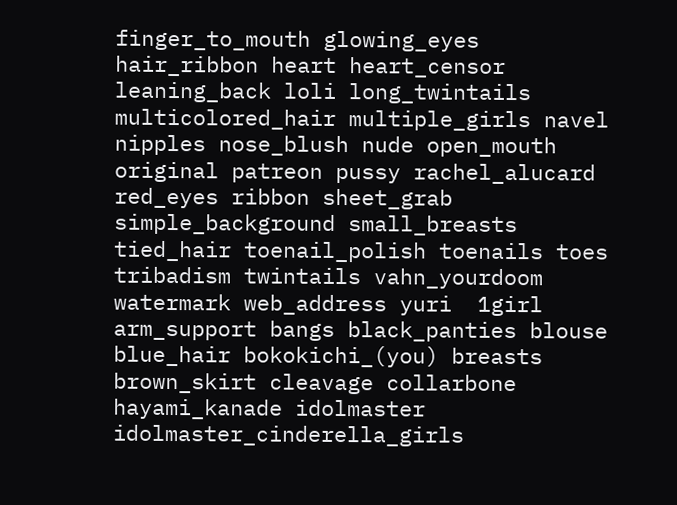finger_to_mouth glowing_eyes hair_ribbon heart heart_censor leaning_back loli long_twintails multicolored_hair multiple_girls navel nipples nose_blush nude open_mouth original patreon pussy rachel_alucard red_eyes ribbon sheet_grab simple_background small_breasts tied_hair toenail_polish toenails toes tribadism twintails vahn_yourdoom watermark web_address yuri  1girl arm_support bangs black_panties blouse blue_hair bokokichi_(you) breasts brown_skirt cleavage collarbone hayami_kanade idolmaster idolmaster_cinderella_girls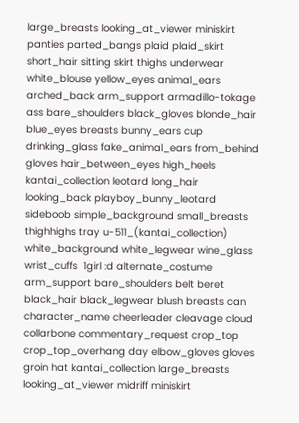large_breasts looking_at_viewer miniskirt panties parted_bangs plaid plaid_skirt short_hair sitting skirt thighs underwear white_blouse yellow_eyes animal_ears arched_back arm_support armadillo-tokage ass bare_shoulders black_gloves blonde_hair blue_eyes breasts bunny_ears cup drinking_glass fake_animal_ears from_behind gloves hair_between_eyes high_heels kantai_collection leotard long_hair looking_back playboy_bunny_leotard sideboob simple_background small_breasts thighhighs tray u-511_(kantai_collection) white_background white_legwear wine_glass wrist_cuffs  1girl :d alternate_costume arm_support bare_shoulders belt beret black_hair black_legwear blush breasts can character_name cheerleader cleavage cloud collarbone commentary_request crop_top crop_top_overhang day elbow_gloves gloves groin hat kantai_collection large_breasts looking_at_viewer midriff miniskirt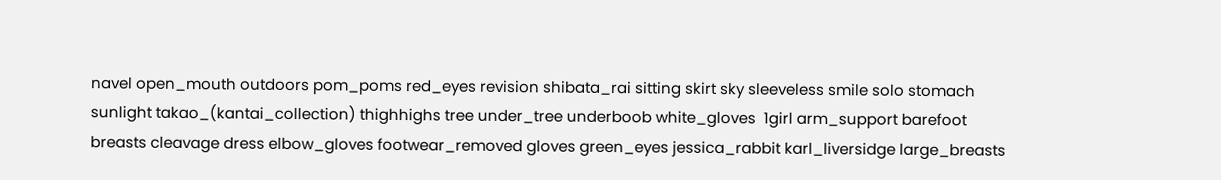navel open_mouth outdoors pom_poms red_eyes revision shibata_rai sitting skirt sky sleeveless smile solo stomach sunlight takao_(kantai_collection) thighhighs tree under_tree underboob white_gloves  1girl arm_support barefoot breasts cleavage dress elbow_gloves footwear_removed gloves green_eyes jessica_rabbit karl_liversidge large_breasts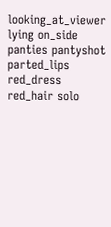looking_at_viewer lying on_side panties pantyshot parted_lips red_dress red_hair solo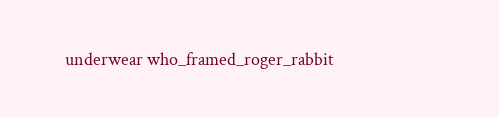underwear who_framed_roger_rabbit